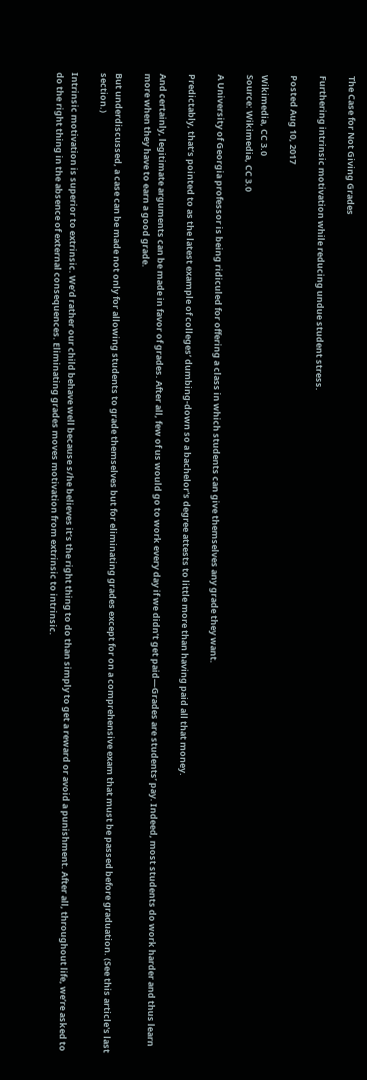The Case for Not Giving Grades

Furthering intrinsic motivation while reducing undue student stress.

Posted Aug 10, 2017

Wikimedia, CC 3.0
Source: Wikimedia, CC 3.0

A University of Georgia professor is being ridiculed for offering a class in which students can give themselves any grade they want.

Predictably, that’s pointed to as the latest example of colleges’ dumbing-down so a bachelor's degree attests to little more than having paid all that money.

And certainly, legitimate arguments can be made in favor of grades. After all, few of us would go to work every day if we didn’t get paid—Grades are students’ pay. Indeed, most students do work harder and thus learn more when they have to earn a good grade.

But underdiscussed, a case can be made not only for allowing students to grade themselves but for eliminating grades except for on a comprehensive exam that must be passed before graduation. (See this article's last section.)

Intrinsic motivation is superior to extrinsic. We’d rather our child behave well because s/he believes it’s the right thing to do than simply to get a reward or avoid a punishment. After all, throughout life, we’re asked to do the right thing in the absence of external consequences. Eliminating grades moves motivation from extrinsic to intrinsic.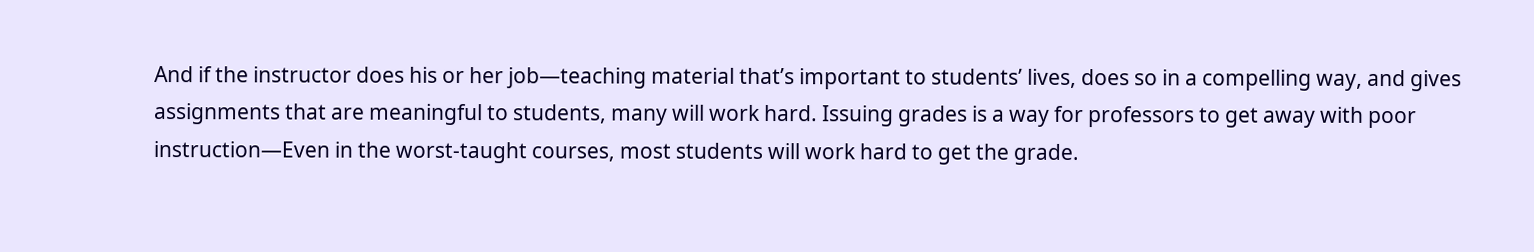And if the instructor does his or her job—teaching material that’s important to students’ lives, does so in a compelling way, and gives assignments that are meaningful to students, many will work hard. Issuing grades is a way for professors to get away with poor instruction—Even in the worst-taught courses, most students will work hard to get the grade.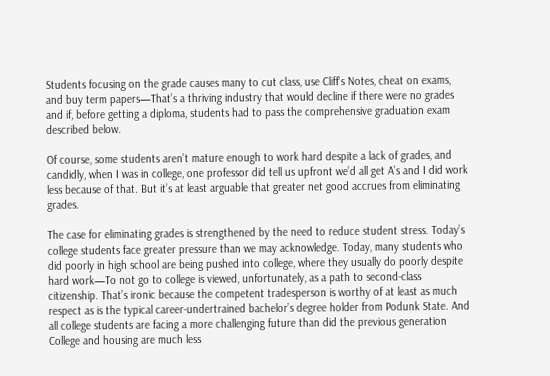Students focusing on the grade causes many to cut class, use Cliff's Notes, cheat on exams, and buy term papers—That’s a thriving industry that would decline if there were no grades and if, before getting a diploma, students had to pass the comprehensive graduation exam described below.

Of course, some students aren’t mature enough to work hard despite a lack of grades, and candidly, when I was in college, one professor did tell us upfront we’d all get A’s and I did work less because of that. But it’s at least arguable that greater net good accrues from eliminating grades.

The case for eliminating grades is strengthened by the need to reduce student stress. Today’s college students face greater pressure than we may acknowledge. Today, many students who did poorly in high school are being pushed into college, where they usually do poorly despite hard work—To not go to college is viewed, unfortunately, as a path to second-class citizenship. That’s ironic because the competent tradesperson is worthy of at least as much respect as is the typical career-undertrained bachelor’s degree holder from Podunk State. And all college students are facing a more challenging future than did the previous generation  College and housing are much less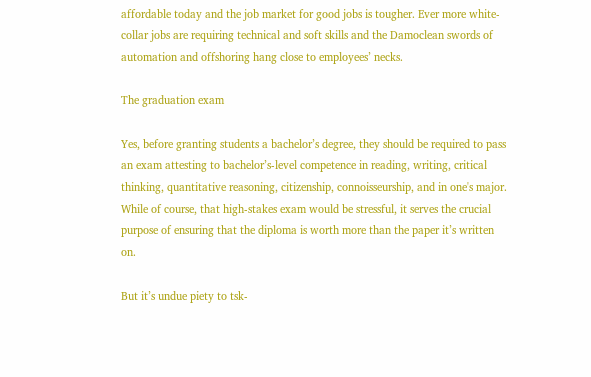affordable today and the job market for good jobs is tougher. Ever more white-collar jobs are requiring technical and soft skills and the Damoclean swords of automation and offshoring hang close to employees’ necks.

The graduation exam

Yes, before granting students a bachelor’s degree, they should be required to pass an exam attesting to bachelor’s-level competence in reading, writing, critical thinking, quantitative reasoning, citizenship, connoisseurship, and in one's major. While of course, that high-stakes exam would be stressful, it serves the crucial purpose of ensuring that the diploma is worth more than the paper it’s written on.

But it’s undue piety to tsk-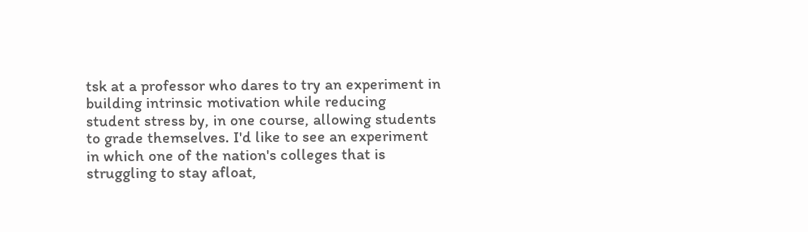tsk at a professor who dares to try an experiment in building intrinsic motivation while reducing student stress by, in one course, allowing students to grade themselves. I'd like to see an experiment in which one of the nation's colleges that is struggling to stay afloat,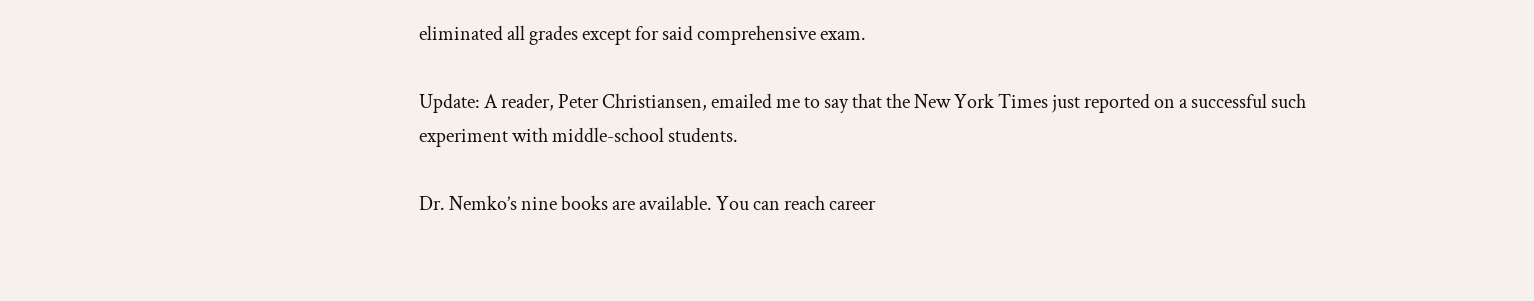eliminated all grades except for said comprehensive exam.

Update: A reader, Peter Christiansen, emailed me to say that the New York Times just reported on a successful such experiment with middle-school students.

Dr. Nemko’s nine books are available. You can reach career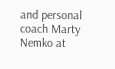and personal coach Marty Nemko at